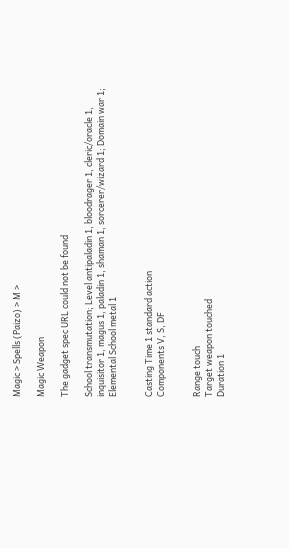Magic > Spells (Paizo) > M >

Magic Weapon

The gadget spec URL could not be found

School transmutation; Level antipaladin 1, bloodrager 1, cleric/oracle 1, inquisitor 1, magus 1, paladin 1, shaman 1, sorcerer/wizard 1; Domain war 1; Elemental School metal 1


Casting Time 1 standard action
Components V, S, DF


Range touch
Target weapon touched
Duration 1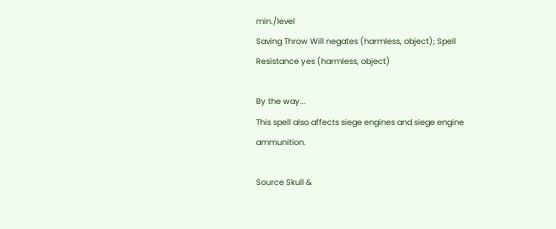min./level
Saving Throw Will negates (harmless, object); Spell Resistance yes (harmless, object)

By the way...
This spell also affects siege engines and siege engine ammunition.

Source Skull &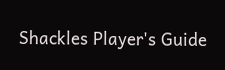Shackles Player's Guide